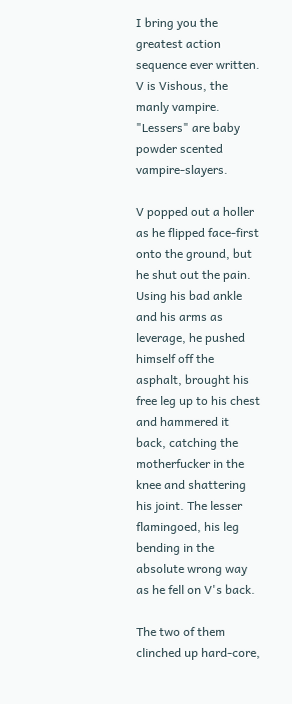I bring you the greatest action sequence ever written. V is Vishous, the manly vampire. "Lessers" are baby powder scented vampire-slayers.

V popped out a holler as he flipped face-first onto the ground, but he shut out the pain. Using his bad ankle and his arms as leverage, he pushed himself off the asphalt, brought his free leg up to his chest and hammered it back, catching the motherfucker in the knee and shattering his joint. The lesser flamingoed, his leg bending in the absolute wrong way as he fell on V's back.

The two of them clinched up hard-core,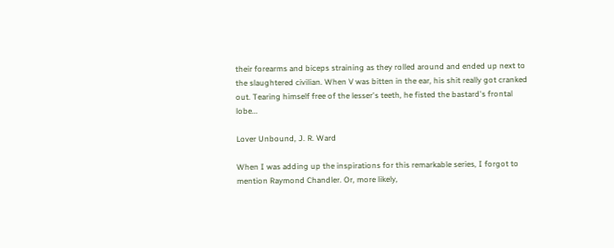their forearms and biceps straining as they rolled around and ended up next to the slaughtered civilian. When V was bitten in the ear, his shit really got cranked out. Tearing himself free of the lesser's teeth, he fisted the bastard's frontal lobe...

Lover Unbound, J. R. Ward

When I was adding up the inspirations for this remarkable series, I forgot to mention Raymond Chandler. Or, more likely,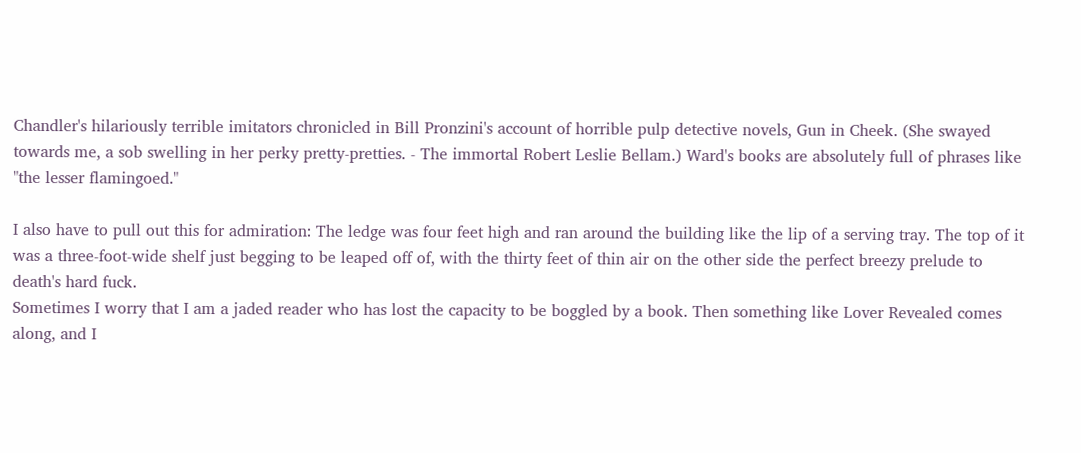Chandler's hilariously terrible imitators chronicled in Bill Pronzini's account of horrible pulp detective novels, Gun in Cheek. (She swayed towards me, a sob swelling in her perky pretty-pretties. - The immortal Robert Leslie Bellam.) Ward's books are absolutely full of phrases like "the lesser flamingoed."

I also have to pull out this for admiration: The ledge was four feet high and ran around the building like the lip of a serving tray. The top of it was a three-foot-wide shelf just begging to be leaped off of, with the thirty feet of thin air on the other side the perfect breezy prelude to death's hard fuck.
Sometimes I worry that I am a jaded reader who has lost the capacity to be boggled by a book. Then something like Lover Revealed comes along, and I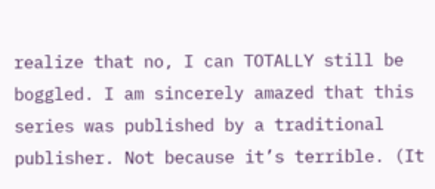realize that no, I can TOTALLY still be boggled. I am sincerely amazed that this series was published by a traditional publisher. Not because it’s terrible. (It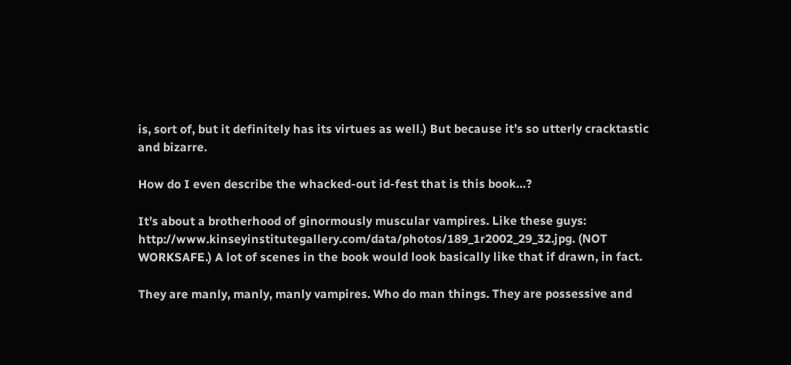is, sort of, but it definitely has its virtues as well.) But because it’s so utterly cracktastic and bizarre.

How do I even describe the whacked-out id-fest that is this book…?

It’s about a brotherhood of ginormously muscular vampires. Like these guys: http://www.kinseyinstitutegallery.com/data/photos/189_1r2002_29_32.jpg. (NOT WORKSAFE.) A lot of scenes in the book would look basically like that if drawn, in fact.

They are manly, manly, manly vampires. Who do man things. They are possessive and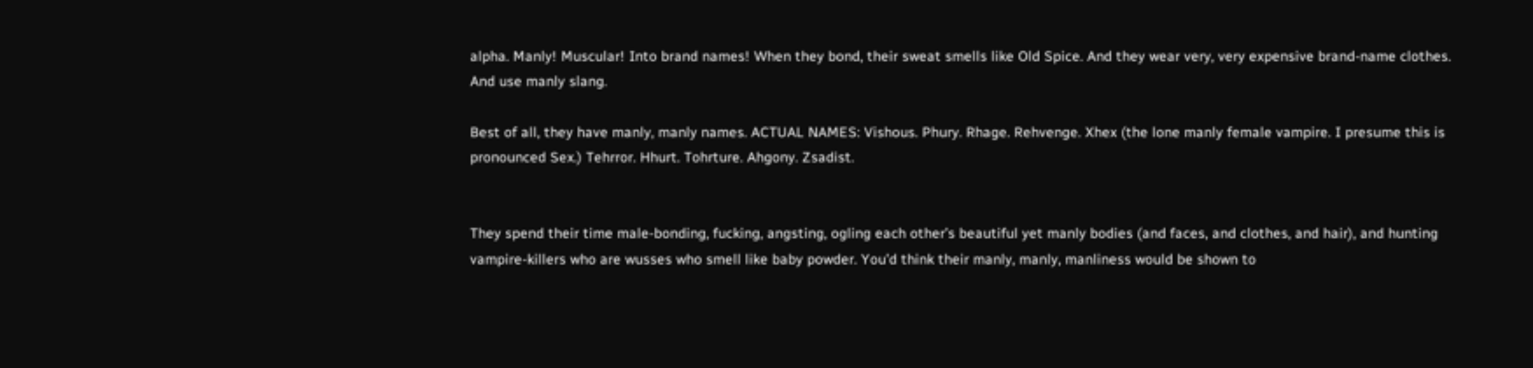alpha. Manly! Muscular! Into brand names! When they bond, their sweat smells like Old Spice. And they wear very, very expensive brand-name clothes. And use manly slang.

Best of all, they have manly, manly names. ACTUAL NAMES: Vishous. Phury. Rhage. Rehvenge. Xhex (the lone manly female vampire. I presume this is pronounced Sex.) Tehrror. Hhurt. Tohrture. Ahgony. Zsadist.


They spend their time male-bonding, fucking, angsting, ogling each other’s beautiful yet manly bodies (and faces, and clothes, and hair), and hunting vampire-killers who are wusses who smell like baby powder. You’d think their manly, manly, manliness would be shown to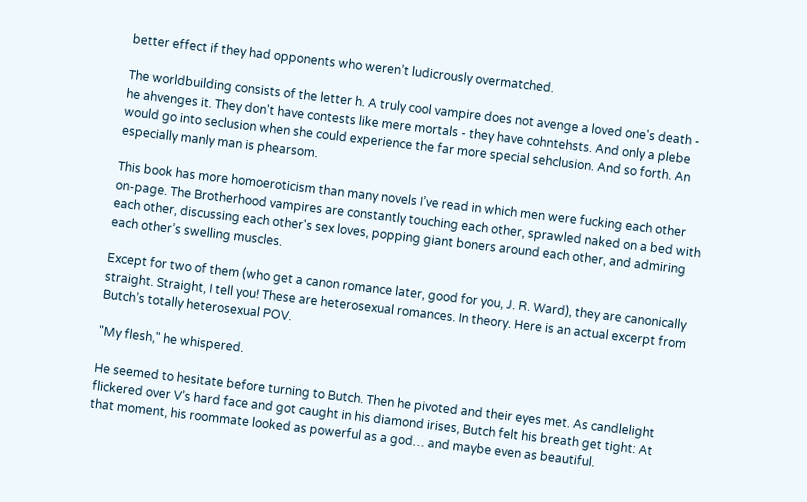better effect if they had opponents who weren’t ludicrously overmatched.

The worldbuilding consists of the letter h. A truly cool vampire does not avenge a loved one's death - he ahvenges it. They don't have contests like mere mortals - they have cohntehsts. And only a plebe would go into seclusion when she could experience the far more special sehclusion. And so forth. An especially manly man is phearsom.

This book has more homoeroticism than many novels I’ve read in which men were fucking each other on-page. The Brotherhood vampires are constantly touching each other, sprawled naked on a bed with each other, discussing each other's sex loves, popping giant boners around each other, and admiring each other’s swelling muscles.

Except for two of them (who get a canon romance later, good for you, J. R. Ward), they are canonically straight. Straight, I tell you! These are heterosexual romances. In theory. Here is an actual excerpt from Butch’s totally heterosexual POV.

"My flesh," he whispered.

He seemed to hesitate before turning to Butch. Then he pivoted and their eyes met. As candlelight flickered over V’s hard face and got caught in his diamond irises, Butch felt his breath get tight: At that moment, his roommate looked as powerful as a god… and maybe even as beautiful.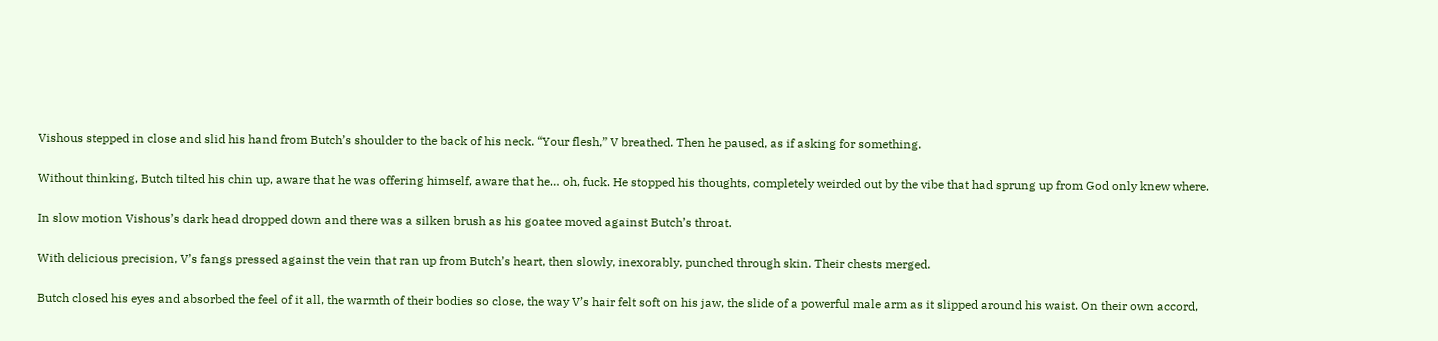Vishous stepped in close and slid his hand from Butch’s shoulder to the back of his neck. “Your flesh,” V breathed. Then he paused, as if asking for something.

Without thinking, Butch tilted his chin up, aware that he was offering himself, aware that he… oh, fuck. He stopped his thoughts, completely weirded out by the vibe that had sprung up from God only knew where.

In slow motion Vishous’s dark head dropped down and there was a silken brush as his goatee moved against Butch’s throat.

With delicious precision, V’s fangs pressed against the vein that ran up from Butch’s heart, then slowly, inexorably, punched through skin. Their chests merged.

Butch closed his eyes and absorbed the feel of it all, the warmth of their bodies so close, the way V’s hair felt soft on his jaw, the slide of a powerful male arm as it slipped around his waist. On their own accord,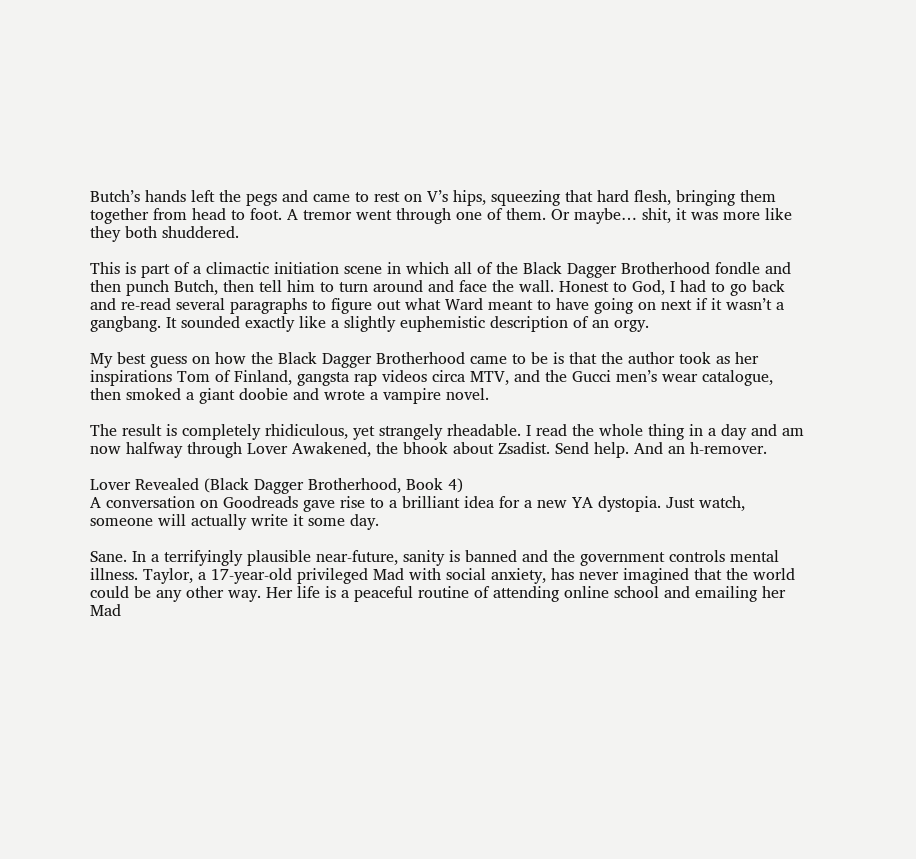Butch’s hands left the pegs and came to rest on V’s hips, squeezing that hard flesh, bringing them together from head to foot. A tremor went through one of them. Or maybe… shit, it was more like they both shuddered.

This is part of a climactic initiation scene in which all of the Black Dagger Brotherhood fondle and then punch Butch, then tell him to turn around and face the wall. Honest to God, I had to go back and re-read several paragraphs to figure out what Ward meant to have going on next if it wasn’t a gangbang. It sounded exactly like a slightly euphemistic description of an orgy.

My best guess on how the Black Dagger Brotherhood came to be is that the author took as her inspirations Tom of Finland, gangsta rap videos circa MTV, and the Gucci men’s wear catalogue, then smoked a giant doobie and wrote a vampire novel.

The result is completely rhidiculous, yet strangely rheadable. I read the whole thing in a day and am now halfway through Lover Awakened, the bhook about Zsadist. Send help. And an h-remover.

Lover Revealed (Black Dagger Brotherhood, Book 4)
A conversation on Goodreads gave rise to a brilliant idea for a new YA dystopia. Just watch, someone will actually write it some day.

Sane. In a terrifyingly plausible near-future, sanity is banned and the government controls mental illness. Taylor, a 17-year-old privileged Mad with social anxiety, has never imagined that the world could be any other way. Her life is a peaceful routine of attending online school and emailing her Mad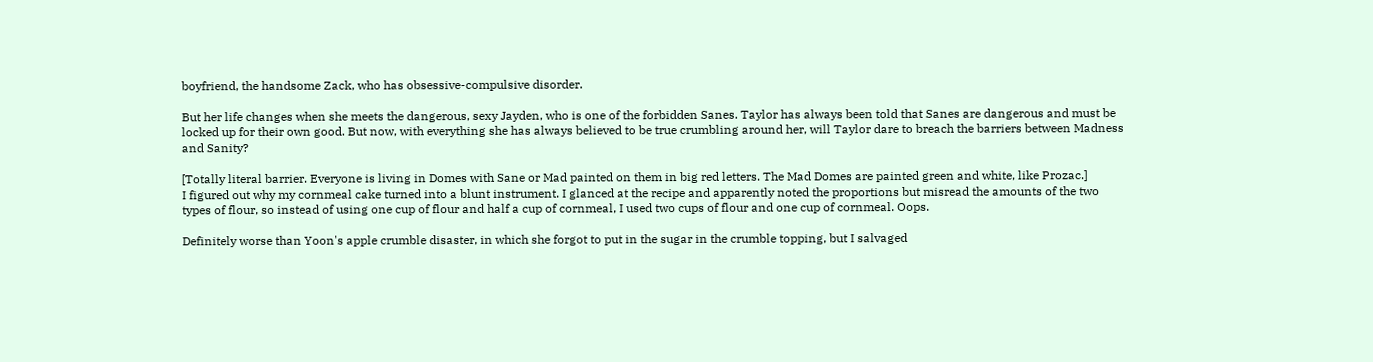boyfriend, the handsome Zack, who has obsessive-compulsive disorder.

But her life changes when she meets the dangerous, sexy Jayden, who is one of the forbidden Sanes. Taylor has always been told that Sanes are dangerous and must be locked up for their own good. But now, with everything she has always believed to be true crumbling around her, will Taylor dare to breach the barriers between Madness and Sanity?

[Totally literal barrier. Everyone is living in Domes with Sane or Mad painted on them in big red letters. The Mad Domes are painted green and white, like Prozac.]
I figured out why my cornmeal cake turned into a blunt instrument. I glanced at the recipe and apparently noted the proportions but misread the amounts of the two types of flour, so instead of using one cup of flour and half a cup of cornmeal, I used two cups of flour and one cup of cornmeal. Oops.

Definitely worse than Yoon's apple crumble disaster, in which she forgot to put in the sugar in the crumble topping, but I salvaged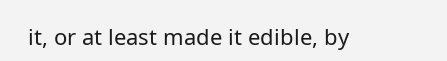it, or at least made it edible, by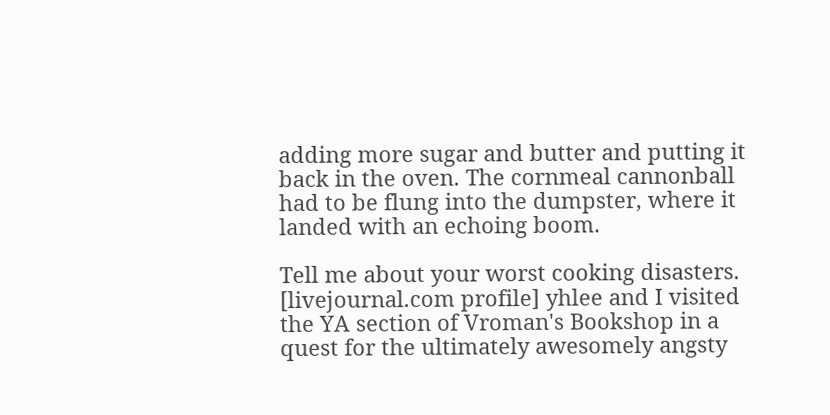adding more sugar and butter and putting it back in the oven. The cornmeal cannonball had to be flung into the dumpster, where it landed with an echoing boom.

Tell me about your worst cooking disasters.
[livejournal.com profile] yhlee and I visited the YA section of Vroman's Bookshop in a quest for the ultimately awesomely angsty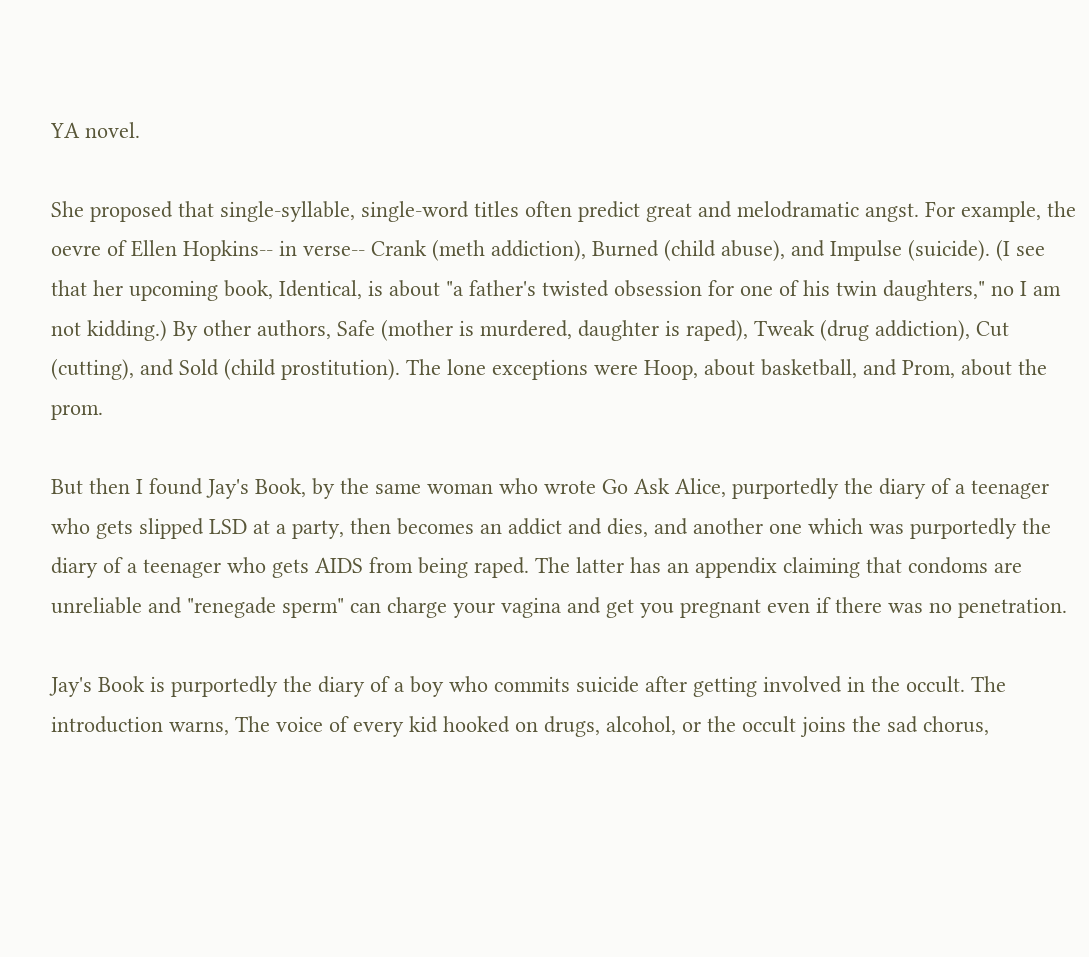YA novel.

She proposed that single-syllable, single-word titles often predict great and melodramatic angst. For example, the oevre of Ellen Hopkins-- in verse-- Crank (meth addiction), Burned (child abuse), and Impulse (suicide). (I see that her upcoming book, Identical, is about "a father's twisted obsession for one of his twin daughters," no I am not kidding.) By other authors, Safe (mother is murdered, daughter is raped), Tweak (drug addiction), Cut (cutting), and Sold (child prostitution). The lone exceptions were Hoop, about basketball, and Prom, about the prom.

But then I found Jay's Book, by the same woman who wrote Go Ask Alice, purportedly the diary of a teenager who gets slipped LSD at a party, then becomes an addict and dies, and another one which was purportedly the diary of a teenager who gets AIDS from being raped. The latter has an appendix claiming that condoms are unreliable and "renegade sperm" can charge your vagina and get you pregnant even if there was no penetration.

Jay's Book is purportedly the diary of a boy who commits suicide after getting involved in the occult. The introduction warns, The voice of every kid hooked on drugs, alcohol, or the occult joins the sad chorus,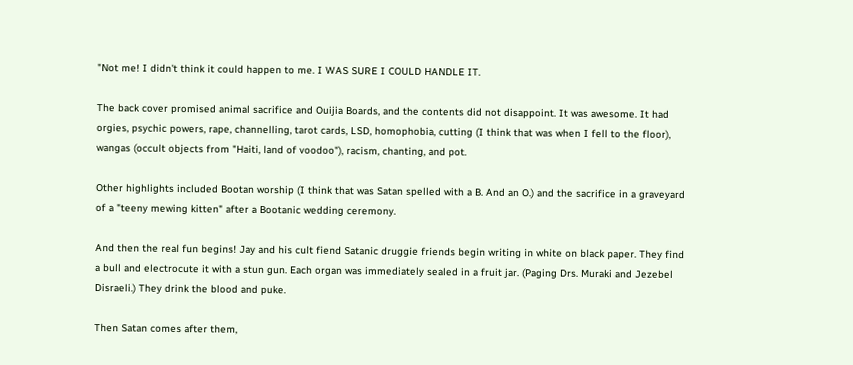"Not me! I didn't think it could happen to me. I WAS SURE I COULD HANDLE IT.

The back cover promised animal sacrifice and Ouijia Boards, and the contents did not disappoint. It was awesome. It had orgies, psychic powers, rape, channelling, tarot cards, LSD, homophobia, cutting (I think that was when I fell to the floor), wangas (occult objects from "Haiti, land of voodoo"), racism, chanting, and pot.

Other highlights included Bootan worship (I think that was Satan spelled with a B. And an O.) and the sacrifice in a graveyard of a "teeny mewing kitten" after a Bootanic wedding ceremony.

And then the real fun begins! Jay and his cult fiend Satanic druggie friends begin writing in white on black paper. They find a bull and electrocute it with a stun gun. Each organ was immediately sealed in a fruit jar. (Paging Drs. Muraki and Jezebel Disraeli.) They drink the blood and puke.

Then Satan comes after them,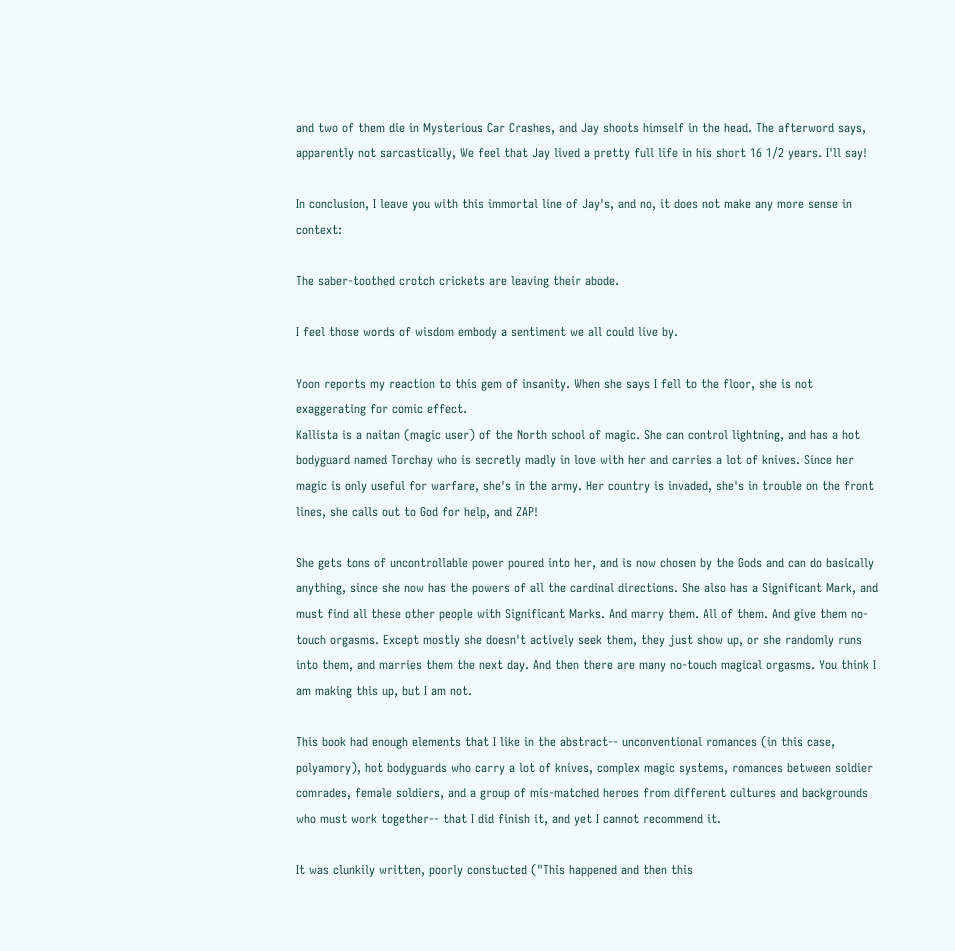and two of them die in Mysterious Car Crashes, and Jay shoots himself in the head. The afterword says, apparently not sarcastically, We feel that Jay lived a pretty full life in his short 16 1/2 years. I'll say!

In conclusion, I leave you with this immortal line of Jay's, and no, it does not make any more sense in context:

The saber-toothed crotch crickets are leaving their abode.

I feel those words of wisdom embody a sentiment we all could live by.

Yoon reports my reaction to this gem of insanity. When she says I fell to the floor, she is not exaggerating for comic effect.
Kallista is a naitan (magic user) of the North school of magic. She can control lightning, and has a hot bodyguard named Torchay who is secretly madly in love with her and carries a lot of knives. Since her magic is only useful for warfare, she's in the army. Her country is invaded, she's in trouble on the front lines, she calls out to God for help, and ZAP!

She gets tons of uncontrollable power poured into her, and is now chosen by the Gods and can do basically anything, since she now has the powers of all the cardinal directions. She also has a Significant Mark, and must find all these other people with Significant Marks. And marry them. All of them. And give them no-touch orgasms. Except mostly she doesn't actively seek them, they just show up, or she randomly runs into them, and marries them the next day. And then there are many no-touch magical orgasms. You think I am making this up, but I am not.

This book had enough elements that I like in the abstract-- unconventional romances (in this case, polyamory), hot bodyguards who carry a lot of knives, complex magic systems, romances between soldier comrades, female soldiers, and a group of mis-matched heroes from different cultures and backgrounds who must work together-- that I did finish it, and yet I cannot recommend it.

It was clunkily written, poorly constucted ("This happened and then this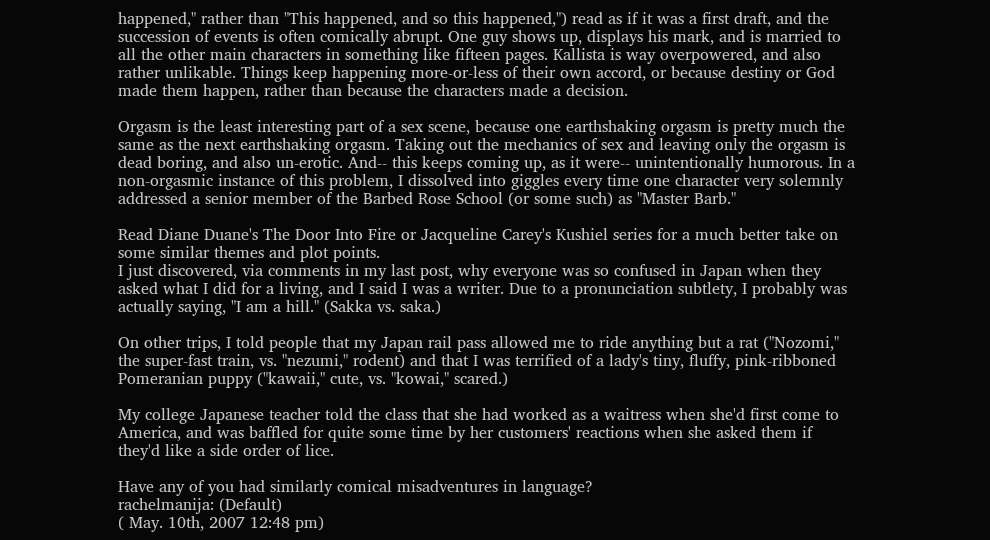happened," rather than "This happened, and so this happened,") read as if it was a first draft, and the succession of events is often comically abrupt. One guy shows up, displays his mark, and is married to all the other main characters in something like fifteen pages. Kallista is way overpowered, and also rather unlikable. Things keep happening more-or-less of their own accord, or because destiny or God made them happen, rather than because the characters made a decision.

Orgasm is the least interesting part of a sex scene, because one earthshaking orgasm is pretty much the same as the next earthshaking orgasm. Taking out the mechanics of sex and leaving only the orgasm is dead boring, and also un-erotic. And-- this keeps coming up, as it were-- unintentionally humorous. In a non-orgasmic instance of this problem, I dissolved into giggles every time one character very solemnly addressed a senior member of the Barbed Rose School (or some such) as "Master Barb."

Read Diane Duane's The Door Into Fire or Jacqueline Carey's Kushiel series for a much better take on some similar themes and plot points.
I just discovered, via comments in my last post, why everyone was so confused in Japan when they asked what I did for a living, and I said I was a writer. Due to a pronunciation subtlety, I probably was actually saying, "I am a hill." (Sakka vs. saka.)

On other trips, I told people that my Japan rail pass allowed me to ride anything but a rat ("Nozomi," the super-fast train, vs. "nezumi," rodent) and that I was terrified of a lady's tiny, fluffy, pink-ribboned Pomeranian puppy ("kawaii," cute, vs. "kowai," scared.)

My college Japanese teacher told the class that she had worked as a waitress when she'd first come to America, and was baffled for quite some time by her customers' reactions when she asked them if they'd like a side order of lice.

Have any of you had similarly comical misadventures in language?
rachelmanija: (Default)
( May. 10th, 2007 12:48 pm)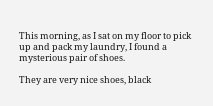This morning, as I sat on my floor to pick up and pack my laundry, I found a mysterious pair of shoes.

They are very nice shoes, black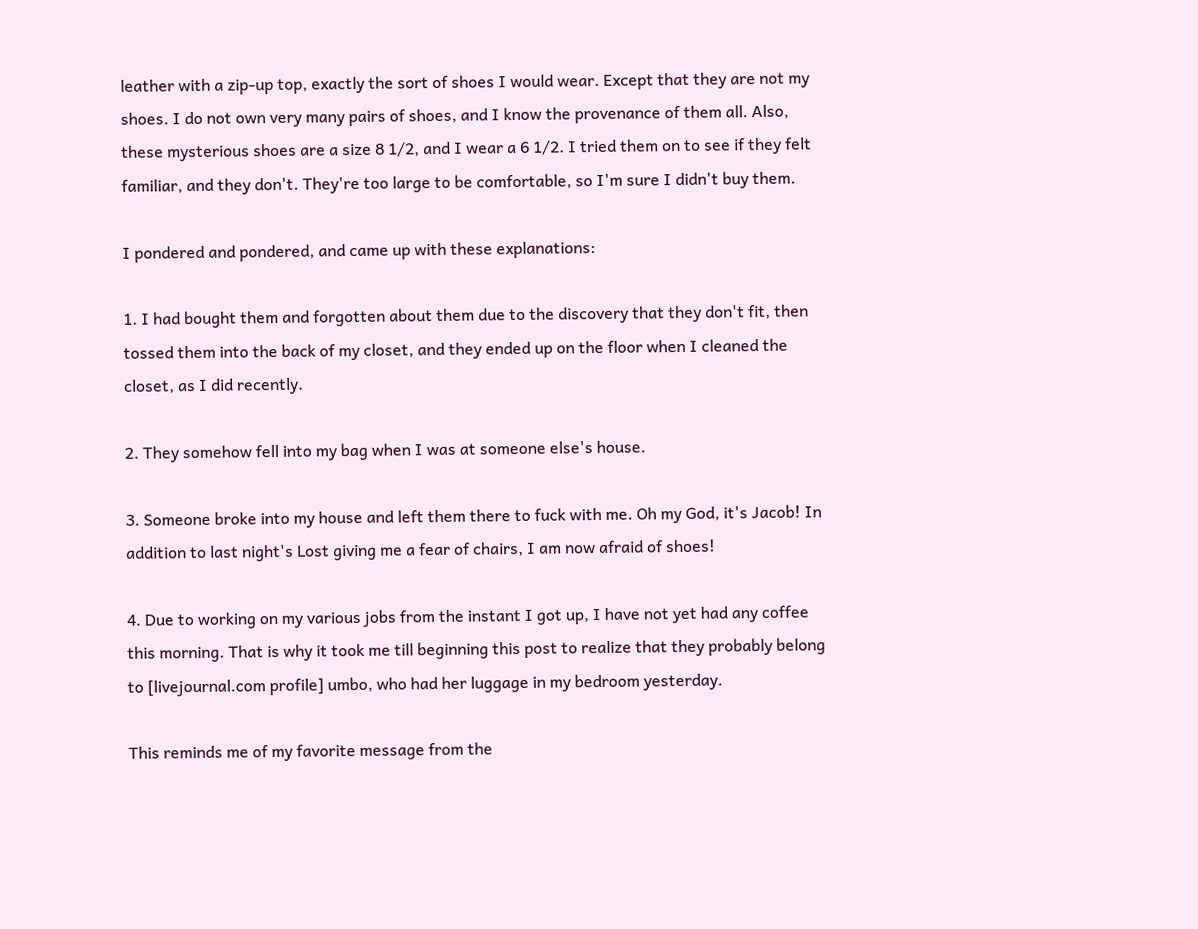leather with a zip-up top, exactly the sort of shoes I would wear. Except that they are not my shoes. I do not own very many pairs of shoes, and I know the provenance of them all. Also, these mysterious shoes are a size 8 1/2, and I wear a 6 1/2. I tried them on to see if they felt familiar, and they don't. They're too large to be comfortable, so I'm sure I didn't buy them.

I pondered and pondered, and came up with these explanations:

1. I had bought them and forgotten about them due to the discovery that they don't fit, then tossed them into the back of my closet, and they ended up on the floor when I cleaned the closet, as I did recently.

2. They somehow fell into my bag when I was at someone else's house.

3. Someone broke into my house and left them there to fuck with me. Oh my God, it's Jacob! In addition to last night's Lost giving me a fear of chairs, I am now afraid of shoes!

4. Due to working on my various jobs from the instant I got up, I have not yet had any coffee this morning. That is why it took me till beginning this post to realize that they probably belong to [livejournal.com profile] umbo, who had her luggage in my bedroom yesterday.

This reminds me of my favorite message from the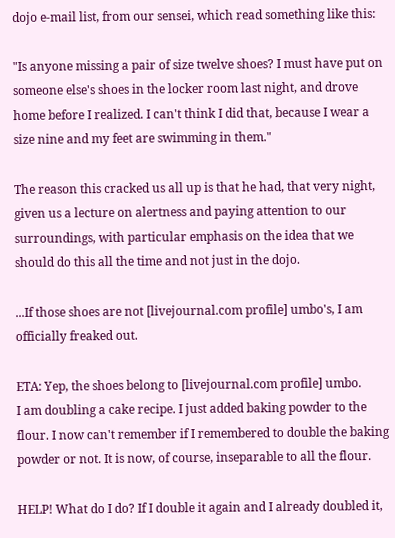dojo e-mail list, from our sensei, which read something like this:

"Is anyone missing a pair of size twelve shoes? I must have put on someone else's shoes in the locker room last night, and drove home before I realized. I can't think I did that, because I wear a size nine and my feet are swimming in them."

The reason this cracked us all up is that he had, that very night, given us a lecture on alertness and paying attention to our surroundings, with particular emphasis on the idea that we should do this all the time and not just in the dojo.

...If those shoes are not [livejournal.com profile] umbo's, I am officially freaked out.

ETA: Yep, the shoes belong to [livejournal.com profile] umbo.
I am doubling a cake recipe. I just added baking powder to the flour. I now can't remember if I remembered to double the baking powder or not. It is now, of course, inseparable to all the flour.

HELP! What do I do? If I double it again and I already doubled it,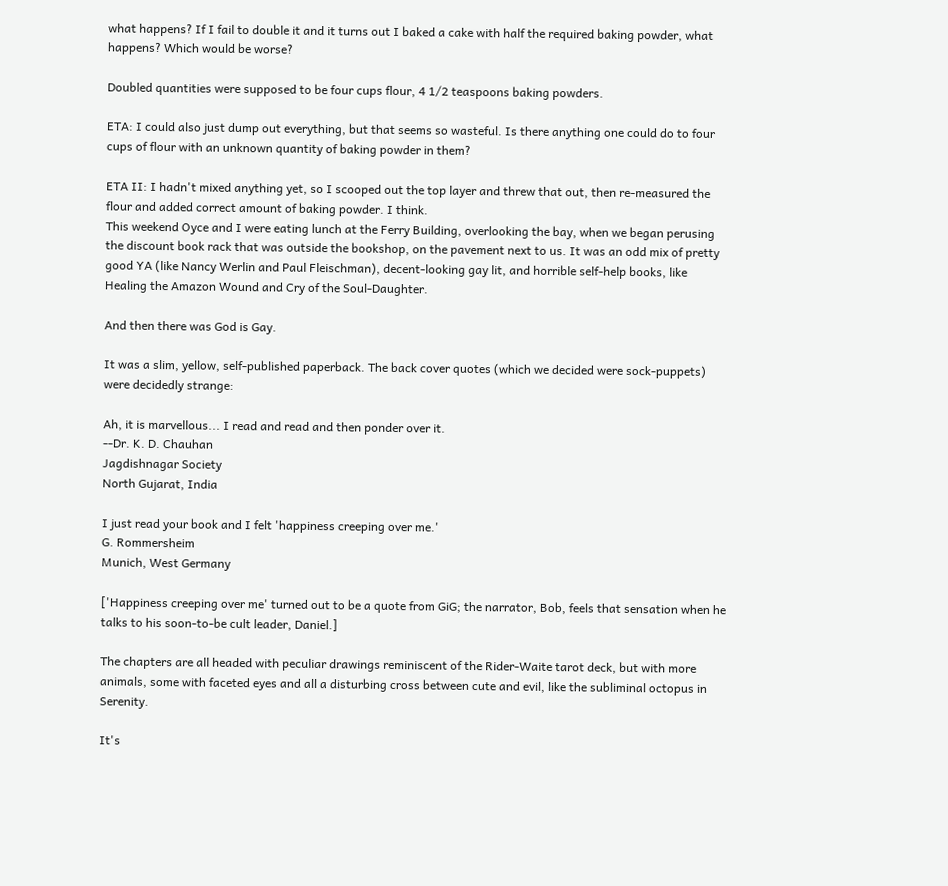what happens? If I fail to double it and it turns out I baked a cake with half the required baking powder, what happens? Which would be worse?

Doubled quantities were supposed to be four cups flour, 4 1/2 teaspoons baking powders.

ETA: I could also just dump out everything, but that seems so wasteful. Is there anything one could do to four cups of flour with an unknown quantity of baking powder in them?

ETA II: I hadn't mixed anything yet, so I scooped out the top layer and threw that out, then re-measured the flour and added correct amount of baking powder. I think.
This weekend Oyce and I were eating lunch at the Ferry Building, overlooking the bay, when we began perusing the discount book rack that was outside the bookshop, on the pavement next to us. It was an odd mix of pretty good YA (like Nancy Werlin and Paul Fleischman), decent-looking gay lit, and horrible self-help books, like Healing the Amazon Wound and Cry of the Soul-Daughter.

And then there was God is Gay.

It was a slim, yellow, self-published paperback. The back cover quotes (which we decided were sock-puppets) were decidedly strange:

Ah, it is marvellous... I read and read and then ponder over it.
--Dr. K. D. Chauhan
Jagdishnagar Society
North Gujarat, India

I just read your book and I felt 'happiness creeping over me.'
G. Rommersheim
Munich, West Germany

['Happiness creeping over me' turned out to be a quote from GiG; the narrator, Bob, feels that sensation when he talks to his soon-to-be cult leader, Daniel.]

The chapters are all headed with peculiar drawings reminiscent of the Rider-Waite tarot deck, but with more animals, some with faceted eyes and all a disturbing cross between cute and evil, like the subliminal octopus in Serenity.

It's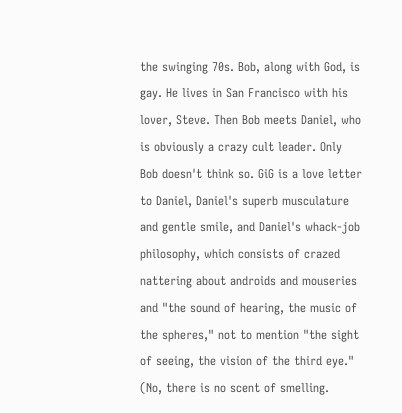the swinging 70s. Bob, along with God, is gay. He lives in San Francisco with his lover, Steve. Then Bob meets Daniel, who is obviously a crazy cult leader. Only Bob doesn't think so. GiG is a love letter to Daniel, Daniel's superb musculature and gentle smile, and Daniel's whack-job philosophy, which consists of crazed nattering about androids and mouseries and "the sound of hearing, the music of the spheres," not to mention "the sight of seeing, the vision of the third eye." (No, there is no scent of smelling.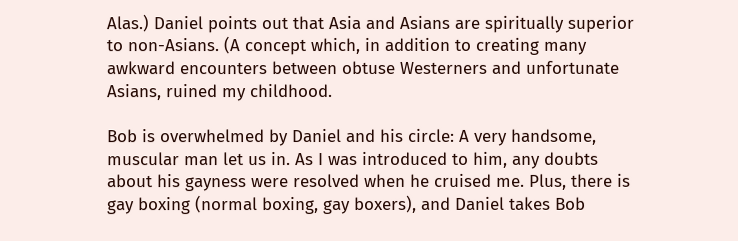Alas.) Daniel points out that Asia and Asians are spiritually superior to non-Asians. (A concept which, in addition to creating many awkward encounters between obtuse Westerners and unfortunate Asians, ruined my childhood.

Bob is overwhelmed by Daniel and his circle: A very handsome, muscular man let us in. As I was introduced to him, any doubts about his gayness were resolved when he cruised me. Plus, there is gay boxing (normal boxing, gay boxers), and Daniel takes Bob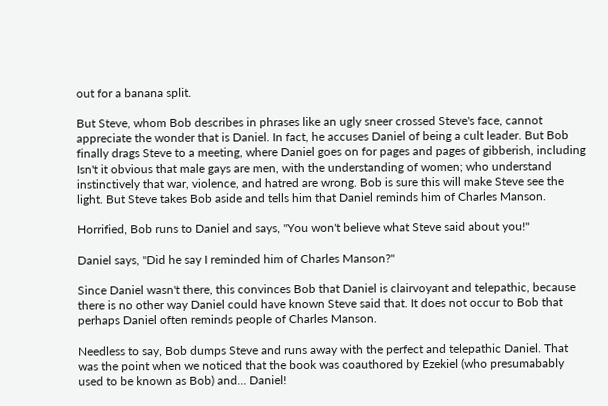out for a banana split.

But Steve, whom Bob describes in phrases like an ugly sneer crossed Steve's face, cannot appreciate the wonder that is Daniel. In fact, he accuses Daniel of being a cult leader. But Bob finally drags Steve to a meeting, where Daniel goes on for pages and pages of gibberish, including Isn't it obvious that male gays are men, with the understanding of women; who understand instinctively that war, violence, and hatred are wrong. Bob is sure this will make Steve see the light. But Steve takes Bob aside and tells him that Daniel reminds him of Charles Manson.

Horrified, Bob runs to Daniel and says, "You won't believe what Steve said about you!"

Daniel says, "Did he say I reminded him of Charles Manson?"

Since Daniel wasn't there, this convinces Bob that Daniel is clairvoyant and telepathic, because there is no other way Daniel could have known Steve said that. It does not occur to Bob that perhaps Daniel often reminds people of Charles Manson.

Needless to say, Bob dumps Steve and runs away with the perfect and telepathic Daniel. That was the point when we noticed that the book was coauthored by Ezekiel (who presumabably used to be known as Bob) and... Daniel!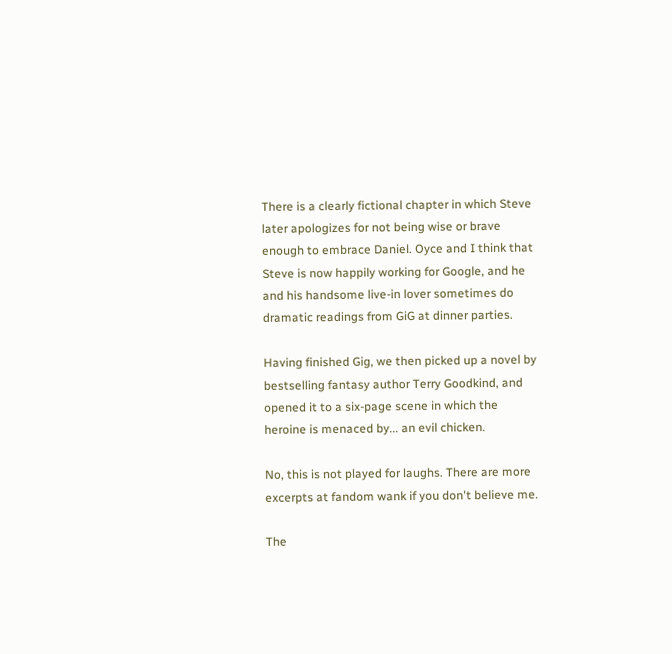There is a clearly fictional chapter in which Steve later apologizes for not being wise or brave enough to embrace Daniel. Oyce and I think that Steve is now happily working for Google, and he and his handsome live-in lover sometimes do dramatic readings from GiG at dinner parties.

Having finished Gig, we then picked up a novel by bestselling fantasy author Terry Goodkind, and opened it to a six-page scene in which the heroine is menaced by... an evil chicken.

No, this is not played for laughs. There are more excerpts at fandom wank if you don't believe me.

The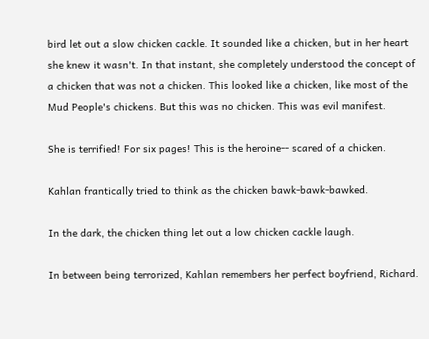bird let out a slow chicken cackle. It sounded like a chicken, but in her heart she knew it wasn't. In that instant, she completely understood the concept of a chicken that was not a chicken. This looked like a chicken, like most of the Mud People's chickens. But this was no chicken. This was evil manifest.

She is terrified! For six pages! This is the heroine-- scared of a chicken.

Kahlan frantically tried to think as the chicken bawk-bawk-bawked.

In the dark, the chicken thing let out a low chicken cackle laugh.

In between being terrorized, Kahlan remembers her perfect boyfriend, Richard.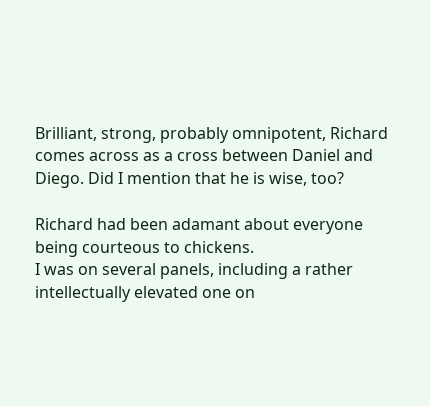Brilliant, strong, probably omnipotent, Richard comes across as a cross between Daniel and Diego. Did I mention that he is wise, too?

Richard had been adamant about everyone being courteous to chickens.
I was on several panels, including a rather intellectually elevated one on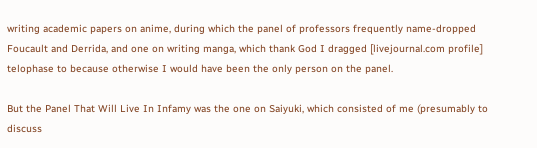writing academic papers on anime, during which the panel of professors frequently name-dropped Foucault and Derrida, and one on writing manga, which thank God I dragged [livejournal.com profile] telophase to because otherwise I would have been the only person on the panel.

But the Panel That Will Live In Infamy was the one on Saiyuki, which consisted of me (presumably to discuss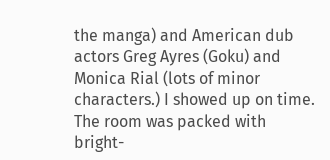the manga) and American dub actors Greg Ayres (Goku) and Monica Rial (lots of minor characters.) I showed up on time. The room was packed with bright-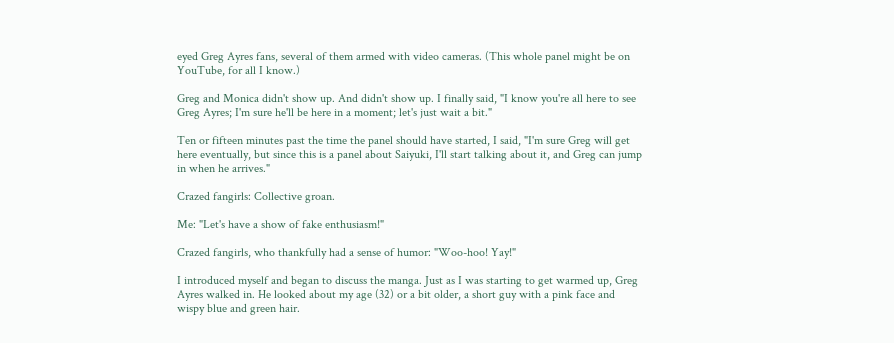eyed Greg Ayres fans, several of them armed with video cameras. (This whole panel might be on YouTube, for all I know.)

Greg and Monica didn't show up. And didn't show up. I finally said, "I know you're all here to see Greg Ayres; I'm sure he'll be here in a moment; let's just wait a bit."

Ten or fifteen minutes past the time the panel should have started, I said, "I'm sure Greg will get here eventually, but since this is a panel about Saiyuki, I'll start talking about it, and Greg can jump in when he arrives."

Crazed fangirls: Collective groan.

Me: "Let's have a show of fake enthusiasm!"

Crazed fangirls, who thankfully had a sense of humor: "Woo-hoo! Yay!"

I introduced myself and began to discuss the manga. Just as I was starting to get warmed up, Greg Ayres walked in. He looked about my age (32) or a bit older, a short guy with a pink face and wispy blue and green hair.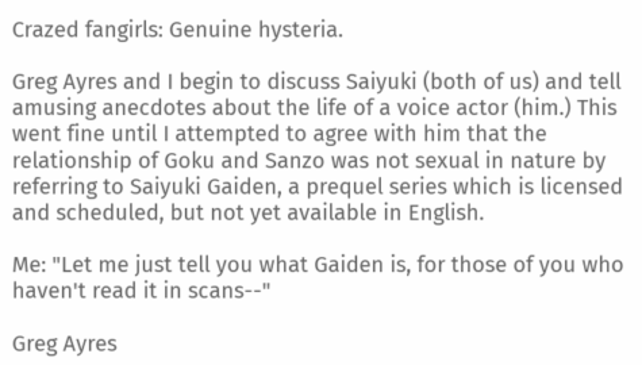Crazed fangirls: Genuine hysteria.

Greg Ayres and I begin to discuss Saiyuki (both of us) and tell amusing anecdotes about the life of a voice actor (him.) This went fine until I attempted to agree with him that the relationship of Goku and Sanzo was not sexual in nature by referring to Saiyuki Gaiden, a prequel series which is licensed and scheduled, but not yet available in English.

Me: "Let me just tell you what Gaiden is, for those of you who haven't read it in scans--"

Greg Ayres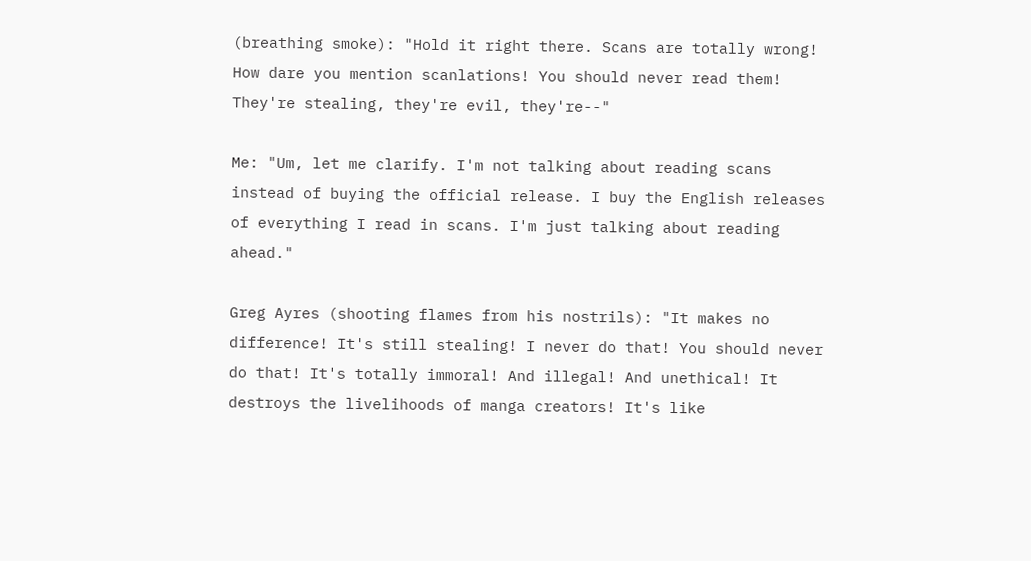(breathing smoke): "Hold it right there. Scans are totally wrong! How dare you mention scanlations! You should never read them! They're stealing, they're evil, they're--"

Me: "Um, let me clarify. I'm not talking about reading scans instead of buying the official release. I buy the English releases of everything I read in scans. I'm just talking about reading ahead."

Greg Ayres (shooting flames from his nostrils): "It makes no difference! It's still stealing! I never do that! You should never do that! It's totally immoral! And illegal! And unethical! It destroys the livelihoods of manga creators! It's like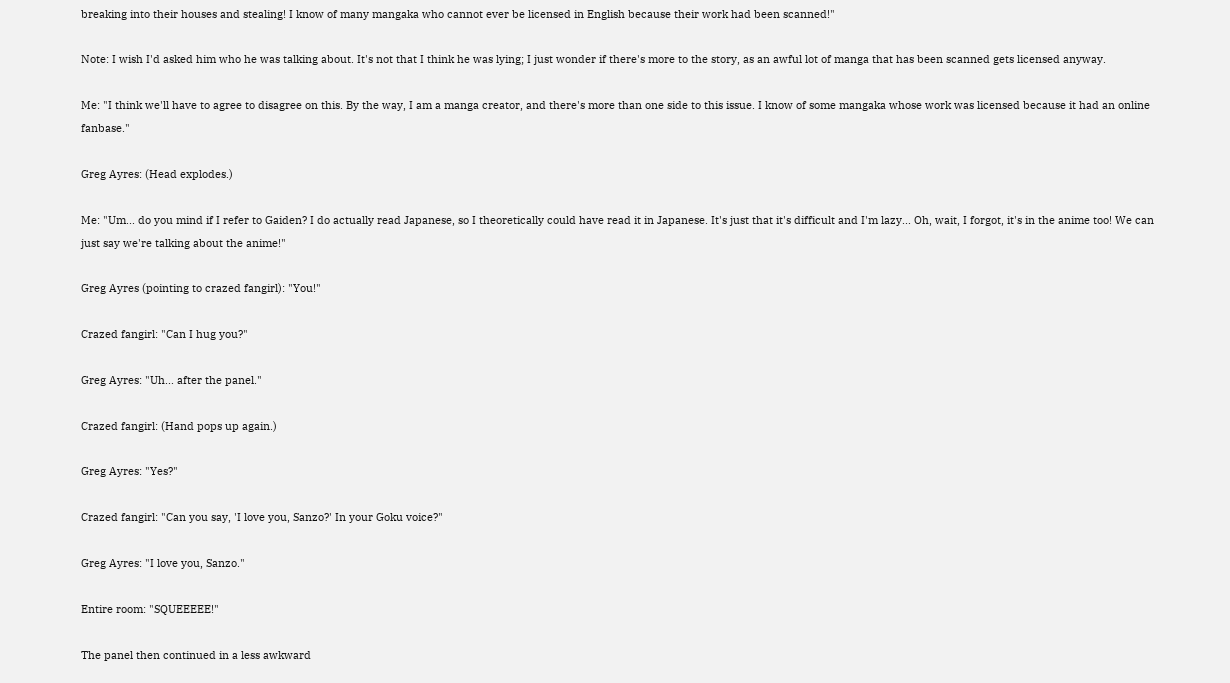breaking into their houses and stealing! I know of many mangaka who cannot ever be licensed in English because their work had been scanned!"

Note: I wish I'd asked him who he was talking about. It's not that I think he was lying; I just wonder if there's more to the story, as an awful lot of manga that has been scanned gets licensed anyway.

Me: "I think we'll have to agree to disagree on this. By the way, I am a manga creator, and there's more than one side to this issue. I know of some mangaka whose work was licensed because it had an online fanbase."

Greg Ayres: (Head explodes.)

Me: "Um... do you mind if I refer to Gaiden? I do actually read Japanese, so I theoretically could have read it in Japanese. It's just that it's difficult and I'm lazy... Oh, wait, I forgot, it's in the anime too! We can just say we're talking about the anime!"

Greg Ayres (pointing to crazed fangirl): "You!"

Crazed fangirl: "Can I hug you?"

Greg Ayres: "Uh... after the panel."

Crazed fangirl: (Hand pops up again.)

Greg Ayres: "Yes?"

Crazed fangirl: "Can you say, 'I love you, Sanzo?' In your Goku voice?"

Greg Ayres: "I love you, Sanzo."

Entire room: "SQUEEEEE!"

The panel then continued in a less awkward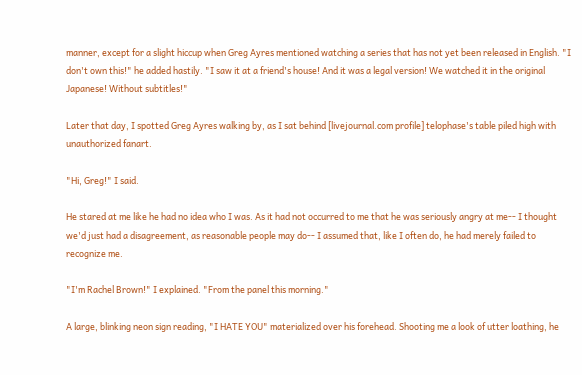manner, except for a slight hiccup when Greg Ayres mentioned watching a series that has not yet been released in English. "I don't own this!" he added hastily. "I saw it at a friend's house! And it was a legal version! We watched it in the original Japanese! Without subtitles!"

Later that day, I spotted Greg Ayres walking by, as I sat behind [livejournal.com profile] telophase's table piled high with unauthorized fanart.

"Hi, Greg!" I said.

He stared at me like he had no idea who I was. As it had not occurred to me that he was seriously angry at me-- I thought we'd just had a disagreement, as reasonable people may do-- I assumed that, like I often do, he had merely failed to recognize me.

"I'm Rachel Brown!" I explained. "From the panel this morning."

A large, blinking neon sign reading, "I HATE YOU" materialized over his forehead. Shooting me a look of utter loathing, he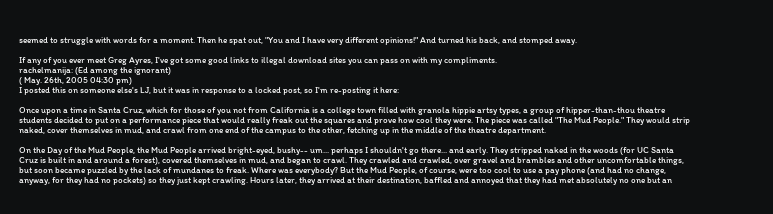seemed to struggle with words for a moment. Then he spat out, "You and I have very different opinions!" And turned his back, and stomped away.

If any of you ever meet Greg Ayres, I've got some good links to illegal download sites you can pass on with my compliments.
rachelmanija: (Ed among the ignorant)
( May. 26th, 2005 04:30 pm)
I posted this on someone else's LJ, but it was in response to a locked post, so I'm re-posting it here:

Once upon a time in Santa Cruz, which for those of you not from California is a college town filled with granola hippie artsy types, a group of hipper-than-thou theatre students decided to put on a performance piece that would really freak out the squares and prove how cool they were. The piece was called "The Mud People." They would strip naked, cover themselves in mud, and crawl from one end of the campus to the other, fetching up in the middle of the theatre department.

On the Day of the Mud People, the Mud People arrived bright-eyed, bushy-- um... perhaps I shouldn't go there... and early. They stripped naked in the woods (for UC Santa Cruz is built in and around a forest), covered themselves in mud, and began to crawl. They crawled and crawled, over gravel and brambles and other uncomfortable things, but soon became puzzled by the lack of mundanes to freak. Where was everybody? But the Mud People, of course, were too cool to use a pay phone (and had no change, anyway, for they had no pockets) so they just kept crawling. Hours later, they arrived at their destination, baffled and annoyed that they had met absolutely no one but an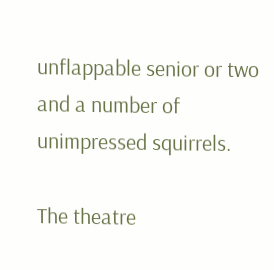unflappable senior or two and a number of unimpressed squirrels.

The theatre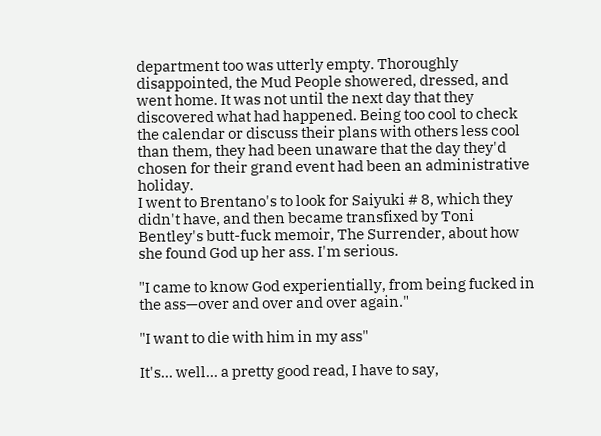department too was utterly empty. Thoroughly disappointed, the Mud People showered, dressed, and went home. It was not until the next day that they discovered what had happened. Being too cool to check the calendar or discuss their plans with others less cool than them, they had been unaware that the day they'd chosen for their grand event had been an administrative holiday.
I went to Brentano's to look for Saiyuki # 8, which they didn't have, and then became transfixed by Toni Bentley's butt-fuck memoir, The Surrender, about how she found God up her ass. I'm serious.

"I came to know God experientially, from being fucked in the ass—over and over and over again."

"I want to die with him in my ass"

It's... well... a pretty good read, I have to say,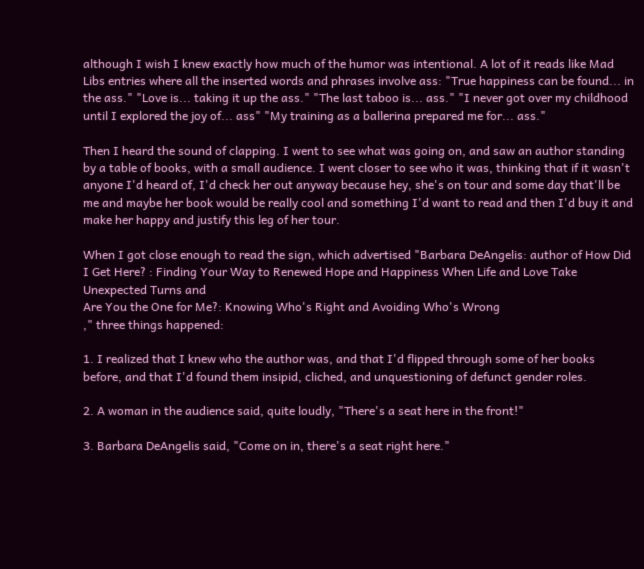although I wish I knew exactly how much of the humor was intentional. A lot of it reads like Mad Libs entries where all the inserted words and phrases involve ass: "True happiness can be found... in the ass." "Love is... taking it up the ass." "The last taboo is... ass." "I never got over my childhood until I explored the joy of... ass" "My training as a ballerina prepared me for... ass."

Then I heard the sound of clapping. I went to see what was going on, and saw an author standing by a table of books, with a small audience. I went closer to see who it was, thinking that if it wasn't anyone I'd heard of, I'd check her out anyway because hey, she's on tour and some day that'll be me and maybe her book would be really cool and something I'd want to read and then I'd buy it and make her happy and justify this leg of her tour.

When I got close enough to read the sign, which advertised "Barbara DeAngelis: author of How Did I Get Here? : Finding Your Way to Renewed Hope and Happiness When Life and Love Take Unexpected Turns and
Are You the One for Me?: Knowing Who's Right and Avoiding Who's Wrong
," three things happened:

1. I realized that I knew who the author was, and that I'd flipped through some of her books before, and that I'd found them insipid, cliched, and unquestioning of defunct gender roles.

2. A woman in the audience said, quite loudly, "There's a seat here in the front!"

3. Barbara DeAngelis said, "Come on in, there's a seat right here."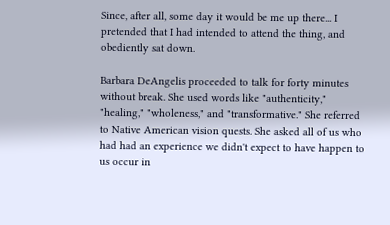Since, after all, some day it would be me up there... I pretended that I had intended to attend the thing, and obediently sat down.

Barbara DeAngelis proceeded to talk for forty minutes without break. She used words like "authenticity," "healing," "wholeness," and "transformative." She referred to Native American vision quests. She asked all of us who had had an experience we didn't expect to have happen to us occur in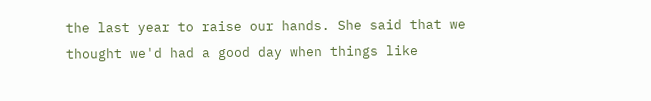the last year to raise our hands. She said that we thought we'd had a good day when things like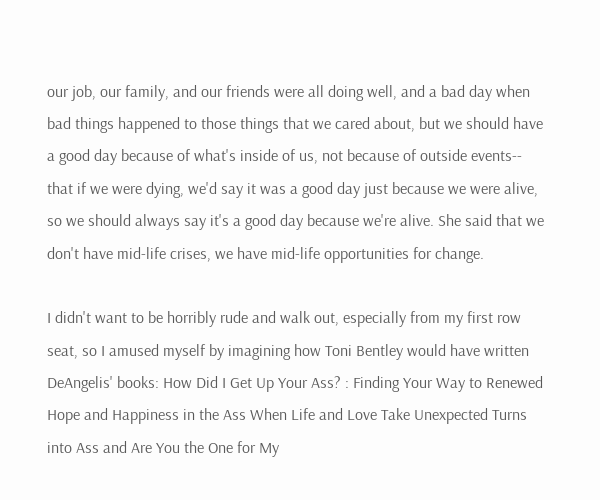our job, our family, and our friends were all doing well, and a bad day when bad things happened to those things that we cared about, but we should have a good day because of what's inside of us, not because of outside events-- that if we were dying, we'd say it was a good day just because we were alive, so we should always say it's a good day because we're alive. She said that we don't have mid-life crises, we have mid-life opportunities for change.

I didn't want to be horribly rude and walk out, especially from my first row seat, so I amused myself by imagining how Toni Bentley would have written DeAngelis' books: How Did I Get Up Your Ass? : Finding Your Way to Renewed Hope and Happiness in the Ass When Life and Love Take Unexpected Turns into Ass and Are You the One for My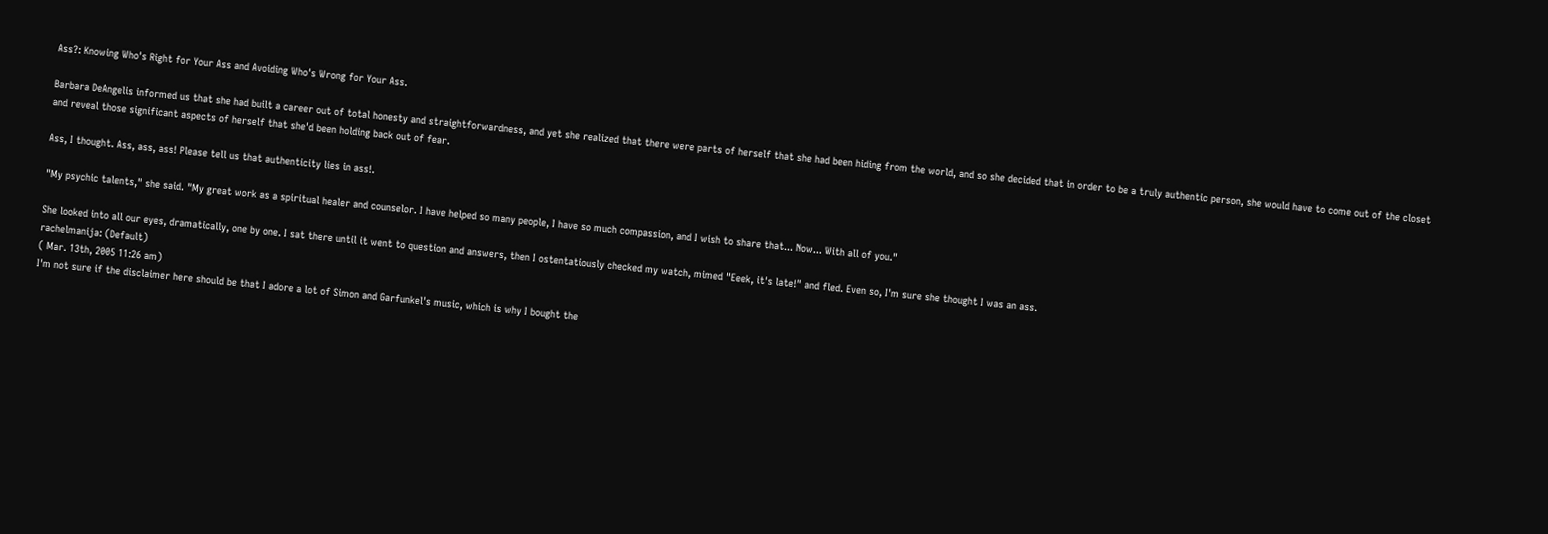Ass?: Knowing Who's Right for Your Ass and Avoiding Who's Wrong for Your Ass.

Barbara DeAngelis informed us that she had built a career out of total honesty and straightforwardness, and yet she realized that there were parts of herself that she had been hiding from the world, and so she decided that in order to be a truly authentic person, she would have to come out of the closet and reveal those significant aspects of herself that she'd been holding back out of fear.

Ass, I thought. Ass, ass, ass! Please tell us that authenticity lies in ass!.

"My psychic talents," she said. "My great work as a spiritual healer and counselor. I have helped so many people, I have so much compassion, and I wish to share that... Now... With all of you."

She looked into all our eyes, dramatically, one by one. I sat there until it went to question and answers, then I ostentatiously checked my watch, mimed "Eeek, it's late!" and fled. Even so, I'm sure she thought I was an ass.
rachelmanija: (Default)
( Mar. 13th, 2005 11:26 am)
I'm not sure if the disclaimer here should be that I adore a lot of Simon and Garfunkel's music, which is why I bought the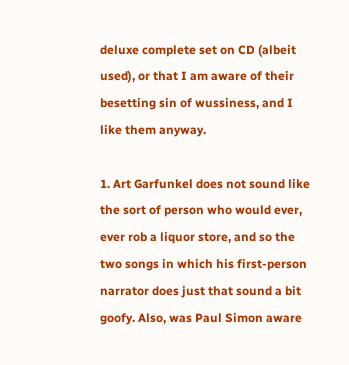deluxe complete set on CD (albeit used), or that I am aware of their besetting sin of wussiness, and I like them anyway.

1. Art Garfunkel does not sound like the sort of person who would ever, ever rob a liquor store, and so the two songs in which his first-person narrator does just that sound a bit goofy. Also, was Paul Simon aware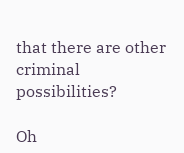that there are other criminal possibilities?

Oh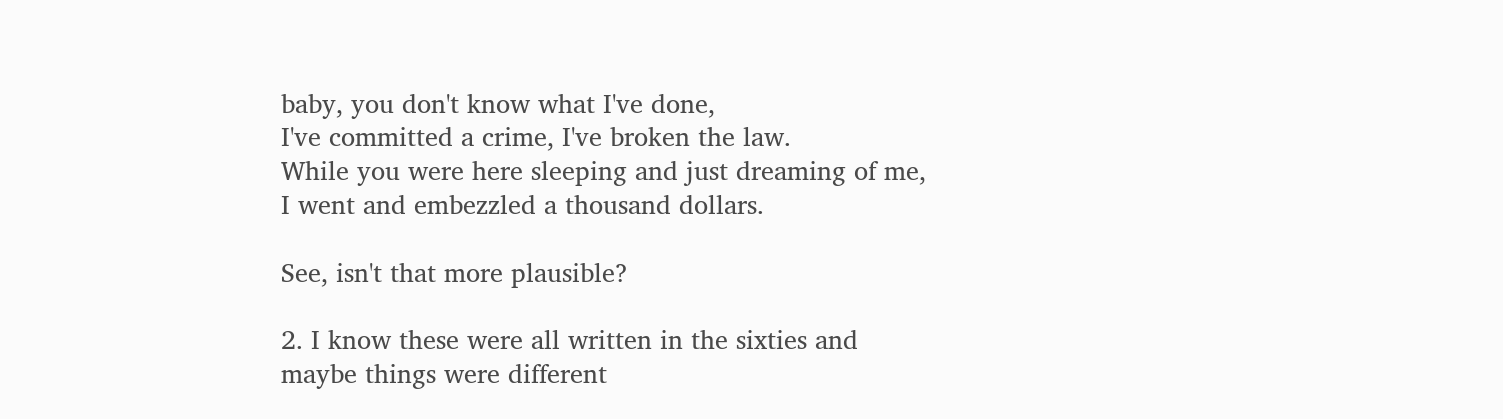baby, you don't know what I've done,
I've committed a crime, I've broken the law.
While you were here sleeping and just dreaming of me,
I went and embezzled a thousand dollars.

See, isn't that more plausible?

2. I know these were all written in the sixties and maybe things were different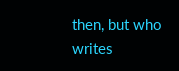then, but who writes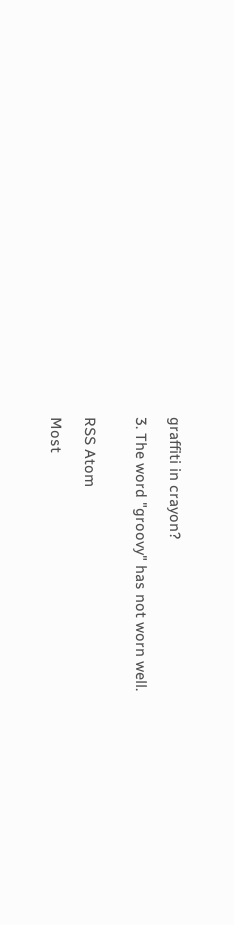graffiti in crayon?

3. The word "groovy" has not worn well.


RSS Atom

Most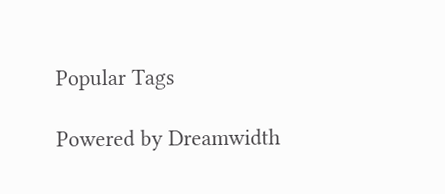Popular Tags

Powered by Dreamwidth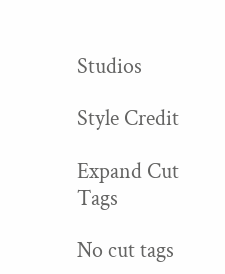Studios

Style Credit

Expand Cut Tags

No cut tags